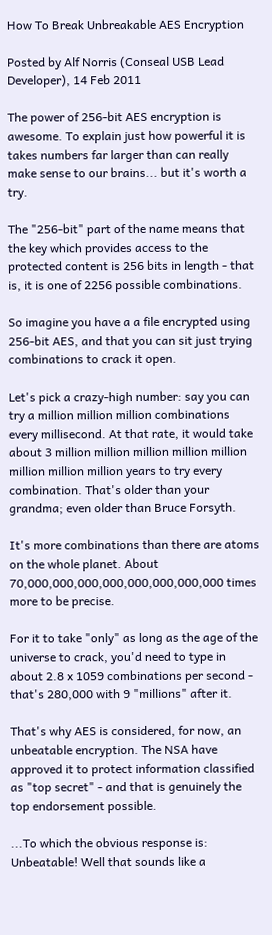How To Break Unbreakable AES Encryption

Posted by Alf Norris (Conseal USB Lead Developer), 14 Feb 2011

The power of 256-bit AES encryption is awesome. To explain just how powerful it is takes numbers far larger than can really make sense to our brains... but it's worth a try.

The "256-bit" part of the name means that the key which provides access to the protected content is 256 bits in length - that is, it is one of 2256 possible combinations.

So imagine you have a a file encrypted using 256-bit AES, and that you can sit just trying combinations to crack it open.

Let's pick a crazy-high number: say you can try a million million million combinations every millisecond. At that rate, it would take about 3 million million million million million million million million years to try every combination. That's older than your grandma; even older than Bruce Forsyth.

It's more combinations than there are atoms on the whole planet. About 70,000,000,000,000,000,000,000,000 times more to be precise.

For it to take "only" as long as the age of the universe to crack, you'd need to type in about 2.8 x 1059 combinations per second - that's 280,000 with 9 "millions" after it.

That's why AES is considered, for now, an unbeatable encryption. The NSA have approved it to protect information classified as "top secret" - and that is genuinely the top endorsement possible.

...To which the obvious response is: Unbeatable! Well that sounds like a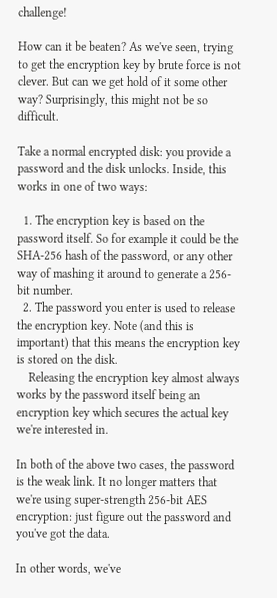challenge!

How can it be beaten? As we've seen, trying to get the encryption key by brute force is not clever. But can we get hold of it some other way? Surprisingly, this might not be so difficult.

Take a normal encrypted disk: you provide a password and the disk unlocks. Inside, this works in one of two ways:

  1. The encryption key is based on the password itself. So for example it could be the SHA-256 hash of the password, or any other way of mashing it around to generate a 256-bit number.
  2. The password you enter is used to release the encryption key. Note (and this is important) that this means the encryption key is stored on the disk.
    Releasing the encryption key almost always works by the password itself being an encryption key which secures the actual key we're interested in.

In both of the above two cases, the password is the weak link. It no longer matters that we're using super-strength 256-bit AES encryption: just figure out the password and you've got the data.

In other words, we've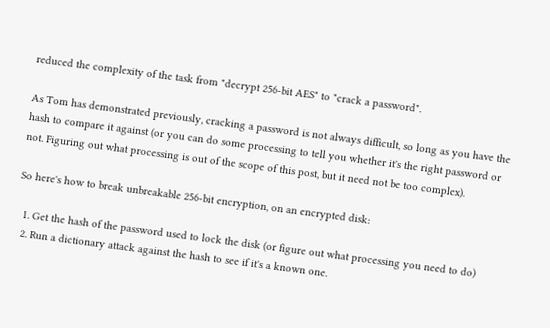reduced the complexity of the task from "decrypt 256-bit AES" to "crack a password".

As Tom has demonstrated previously, cracking a password is not always difficult, so long as you have the hash to compare it against (or you can do some processing to tell you whether it's the right password or not. Figuring out what processing is out of the scope of this post, but it need not be too complex).

So here's how to break unbreakable 256-bit encryption, on an encrypted disk:

  1. Get the hash of the password used to lock the disk (or figure out what processing you need to do)
  2. Run a dictionary attack against the hash to see if it's a known one.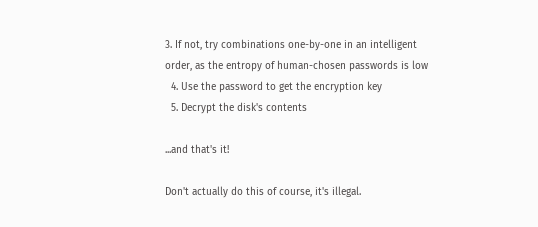3. If not, try combinations one-by-one in an intelligent order, as the entropy of human-chosen passwords is low
  4. Use the password to get the encryption key
  5. Decrypt the disk's contents

...and that's it!

Don't actually do this of course, it's illegal.